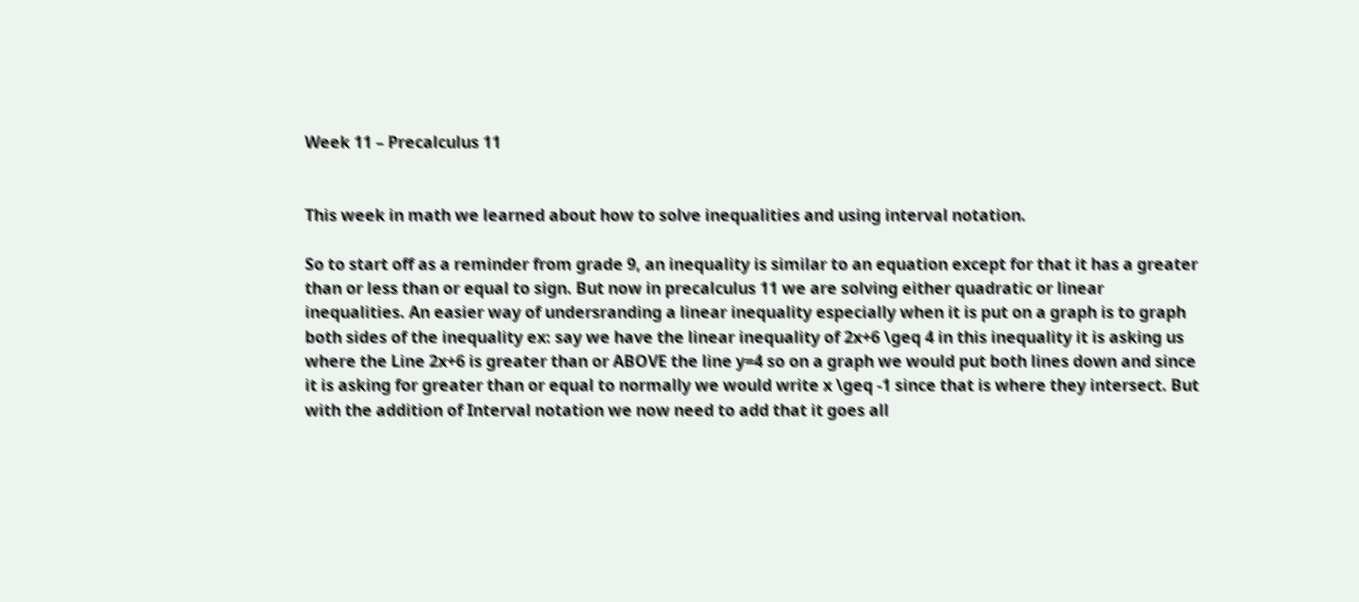Week 11 – Precalculus 11


This week in math we learned about how to solve inequalities and using interval notation.

So to start off as a reminder from grade 9, an inequality is similar to an equation except for that it has a greater than or less than or equal to sign. But now in precalculus 11 we are solving either quadratic or linear inequalities. An easier way of undersranding a linear inequality especially when it is put on a graph is to graph both sides of the inequality ex: say we have the linear inequality of 2x+6 \geq 4 in this inequality it is asking us where the Line 2x+6 is greater than or ABOVE the line y=4 so on a graph we would put both lines down and since it is asking for greater than or equal to normally we would write x \geq -1 since that is where they intersect. But with the addition of Interval notation we now need to add that it goes all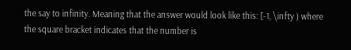the say to infinity. Meaning that the answer would look like this: [-1, \infty ) where the square bracket indicates that the number is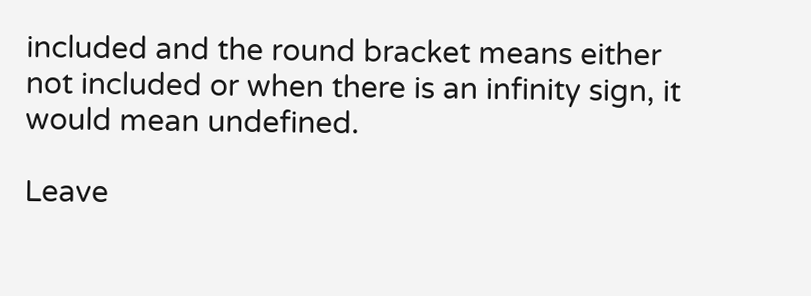included and the round bracket means either not included or when there is an infinity sign, it would mean undefined.

Leave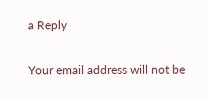a Reply

Your email address will not be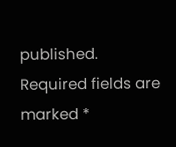published. Required fields are marked *